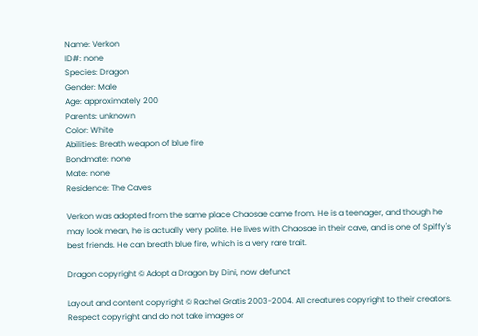Name: Verkon
ID#: none
Species: Dragon
Gender: Male
Age: approximately 200
Parents: unknown
Color: White
Abilities: Breath weapon of blue fire
Bondmate: none
Mate: none
Residence: The Caves

Verkon was adopted from the same place Chaosae came from. He is a teenager, and though he may look mean, he is actually very polite. He lives with Chaosae in their cave, and is one of Spiffy's best friends. He can breath blue fire, which is a very rare trait.

Dragon copyright © Adopt a Dragon by Dini, now defunct

Layout and content copyright © Rachel Gratis 2003-2004. All creatures copyright to their creators. Respect copyright and do not take images or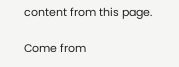content from this page.

Come from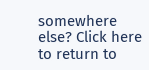somewhere else? Click here to return to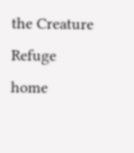the Creature Refuge home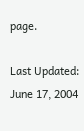page.

Last Updated: June 17, 2004